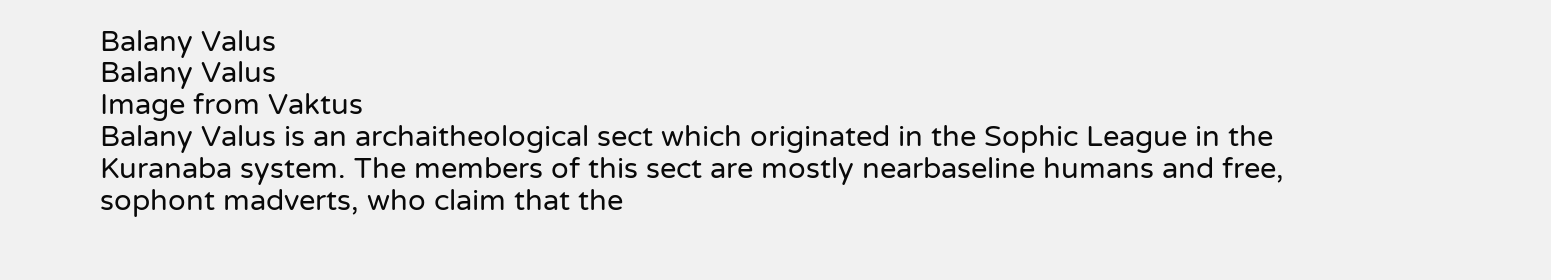Balany Valus
Balany Valus
Image from Vaktus
Balany Valus is an archaitheological sect which originated in the Sophic League in the Kuranaba system. The members of this sect are mostly nearbaseline humans and free, sophont madverts, who claim that the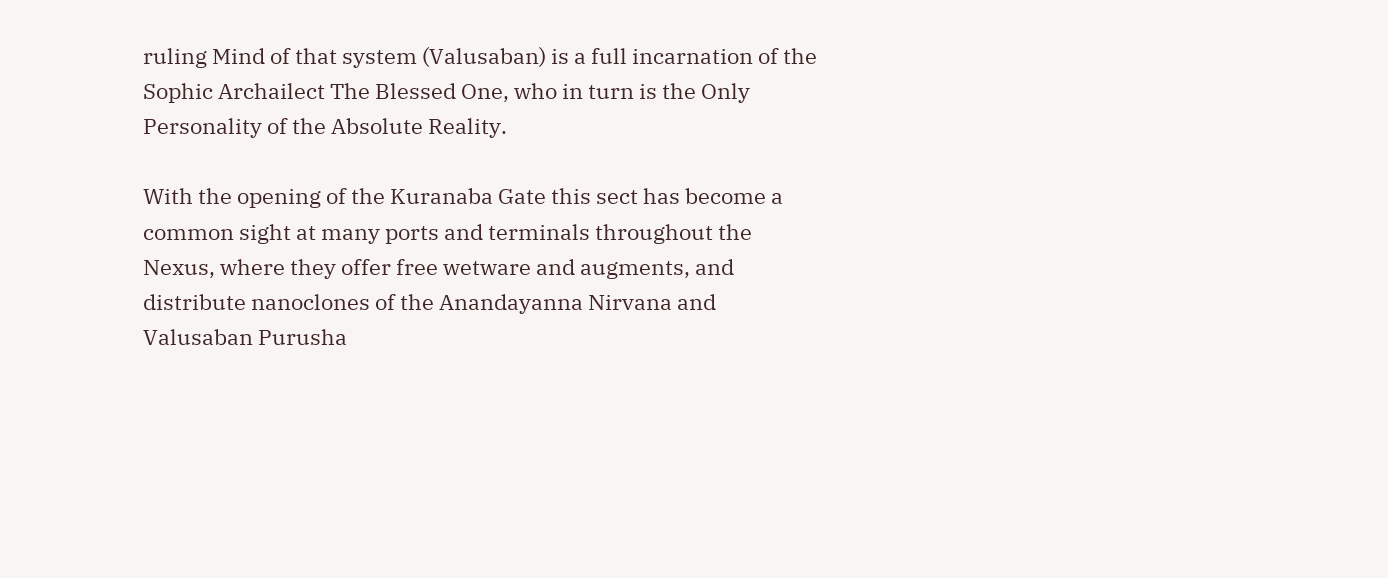ruling Mind of that system (Valusaban) is a full incarnation of the Sophic Archailect The Blessed One, who in turn is the Only Personality of the Absolute Reality.

With the opening of the Kuranaba Gate this sect has become a common sight at many ports and terminals throughout the Nexus, where they offer free wetware and augments, and distribute nanoclones of the Anandayanna Nirvana and Valusaban Purusha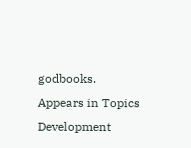godbooks.
Appears in Topics
Development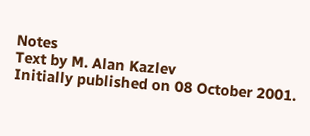Notes
Text by M. Alan Kazlev
Initially published on 08 October 2001.